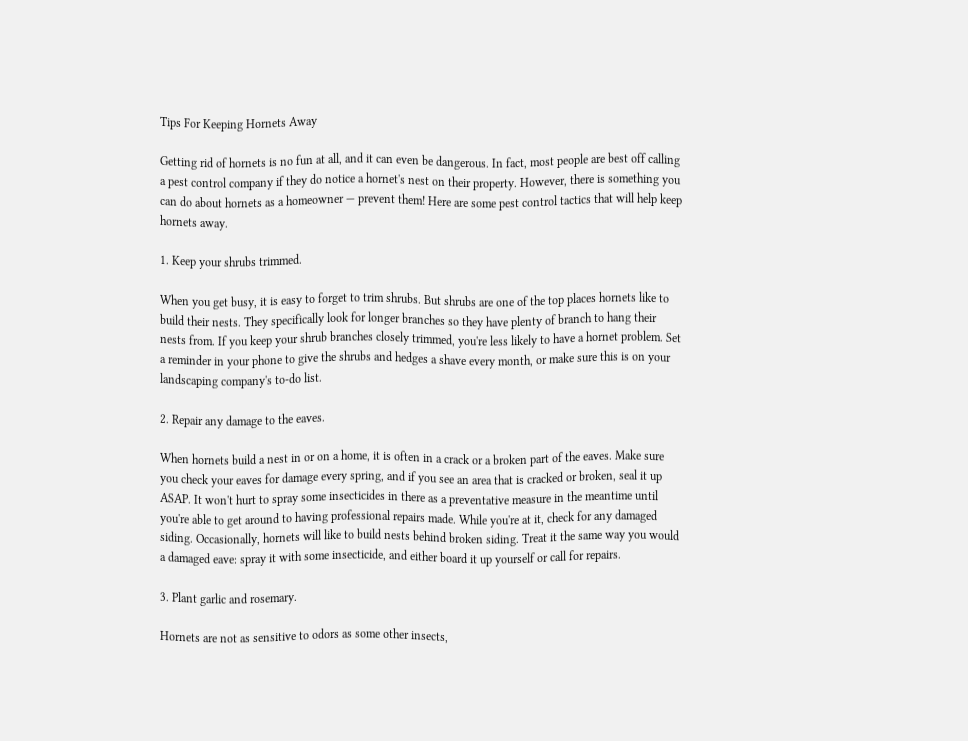Tips For Keeping Hornets Away

Getting rid of hornets is no fun at all, and it can even be dangerous. In fact, most people are best off calling a pest control company if they do notice a hornet's nest on their property. However, there is something you can do about hornets as a homeowner — prevent them! Here are some pest control tactics that will help keep hornets away.

1. Keep your shrubs trimmed.

When you get busy, it is easy to forget to trim shrubs. But shrubs are one of the top places hornets like to build their nests. They specifically look for longer branches so they have plenty of branch to hang their nests from. If you keep your shrub branches closely trimmed, you're less likely to have a hornet problem. Set a reminder in your phone to give the shrubs and hedges a shave every month, or make sure this is on your landscaping company's to-do list.

2. Repair any damage to the eaves.

When hornets build a nest in or on a home, it is often in a crack or a broken part of the eaves. Make sure you check your eaves for damage every spring, and if you see an area that is cracked or broken, seal it up ASAP. It won't hurt to spray some insecticides in there as a preventative measure in the meantime until you're able to get around to having professional repairs made. While you're at it, check for any damaged siding. Occasionally, hornets will like to build nests behind broken siding. Treat it the same way you would a damaged eave: spray it with some insecticide, and either board it up yourself or call for repairs.

3. Plant garlic and rosemary.

Hornets are not as sensitive to odors as some other insects,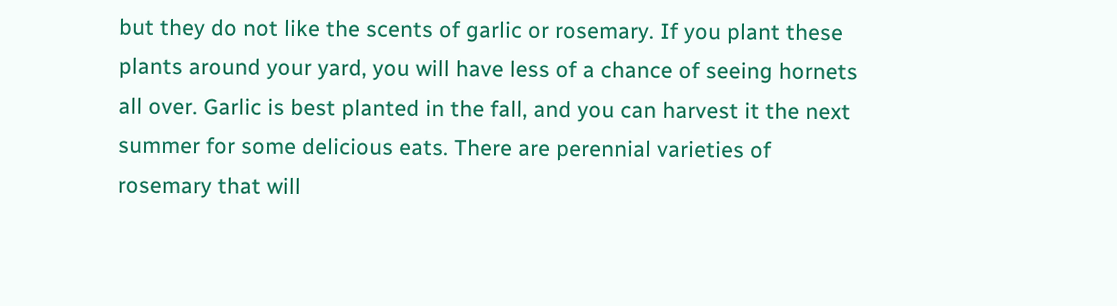but they do not like the scents of garlic or rosemary. If you plant these plants around your yard, you will have less of a chance of seeing hornets all over. Garlic is best planted in the fall, and you can harvest it the next summer for some delicious eats. There are perennial varieties of rosemary that will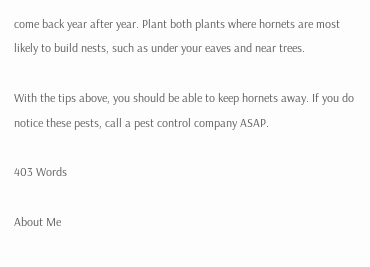come back year after year. Plant both plants where hornets are most likely to build nests, such as under your eaves and near trees.

With the tips above, you should be able to keep hornets away. If you do notice these pests, call a pest control company ASAP.

403 Words

About Me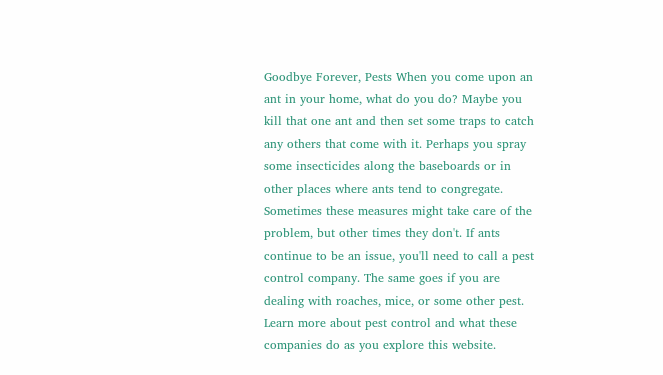Goodbye Forever, Pests When you come upon an ant in your home, what do you do? Maybe you kill that one ant and then set some traps to catch any others that come with it. Perhaps you spray some insecticides along the baseboards or in other places where ants tend to congregate. Sometimes these measures might take care of the problem, but other times they don't. If ants continue to be an issue, you'll need to call a pest control company. The same goes if you are dealing with roaches, mice, or some other pest. Learn more about pest control and what these companies do as you explore this website.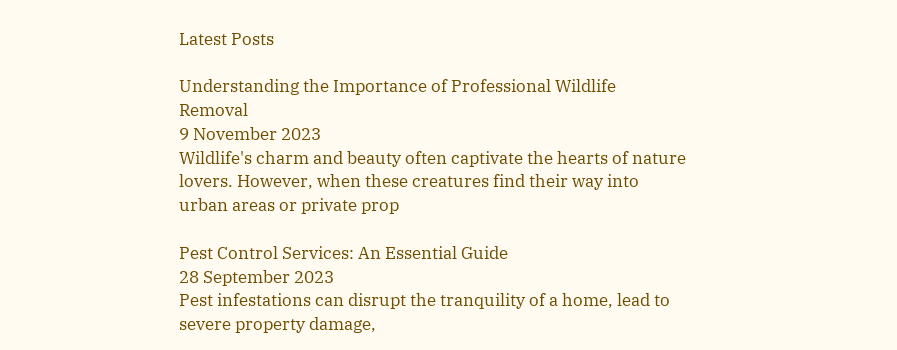Latest Posts

Understanding the Importance of Professional Wildlife Removal
9 November 2023
Wildlife's charm and beauty often captivate the hearts of nature lovers. However, when these creatures find their way into urban areas or private prop

Pest Control Services: An Essential Guide
28 September 2023
Pest infestations can disrupt the tranquility of a home, lead to severe property damage,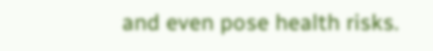and even pose health risks.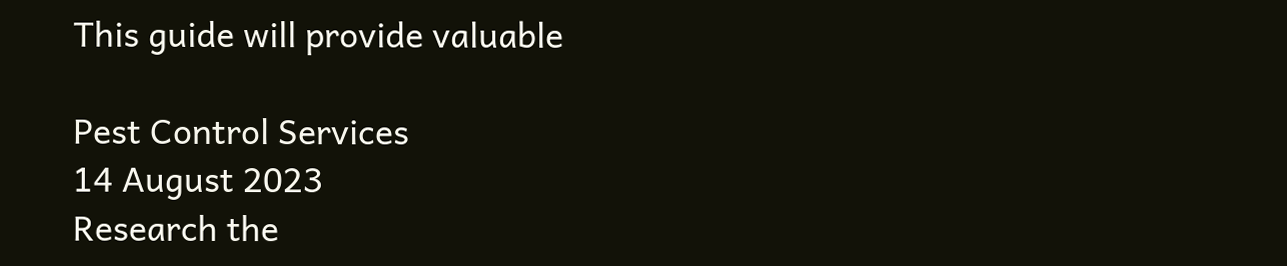This guide will provide valuable

Pest Control Services
14 August 2023
Research the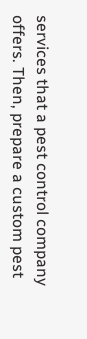services that a pest control company offers. Then, prepare a custom pest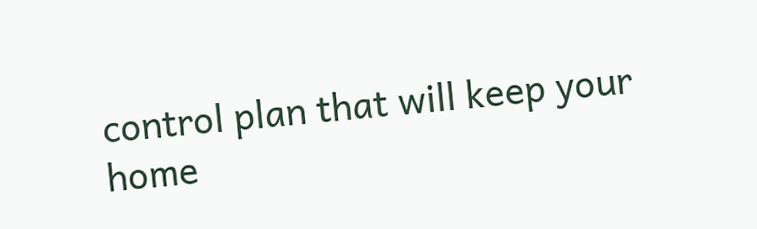control plan that will keep your home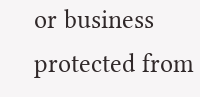or business protected from